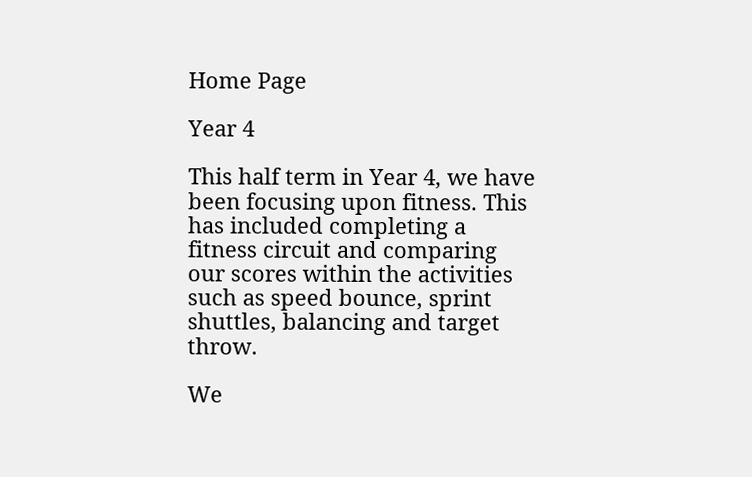Home Page

Year 4

This half term in Year 4, we have been focusing upon fitness. This has included completing a fitness circuit and comparing our scores within the activities such as speed bounce, sprint shuttles, balancing and target throw.

We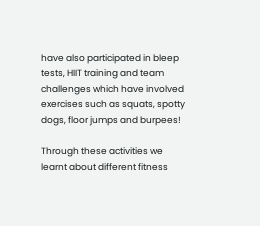have also participated in bleep tests, HIIT training and team challenges which have involved exercises such as squats, spotty dogs, floor jumps and burpees!

Through these activities we learnt about different fitness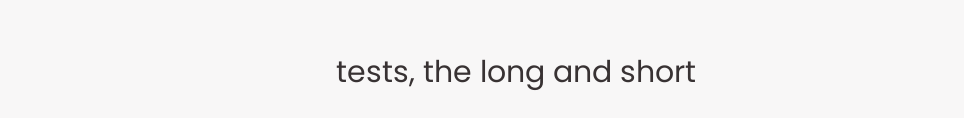tests, the long and short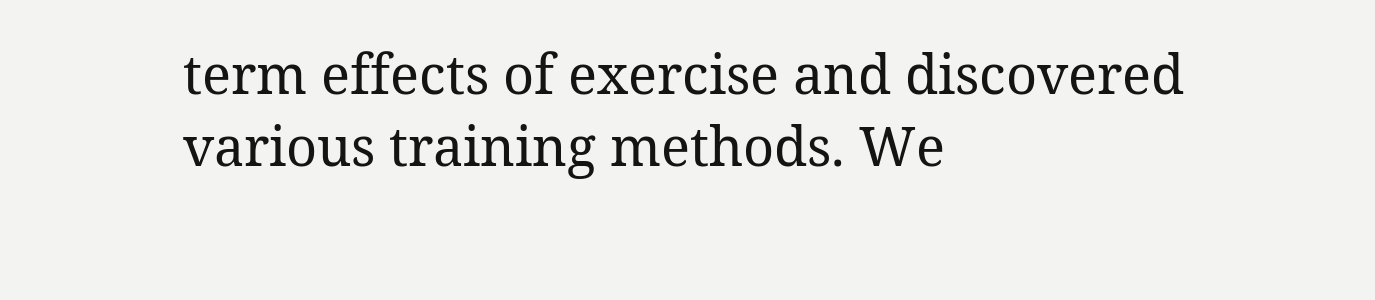term effects of exercise and discovered various training methods. We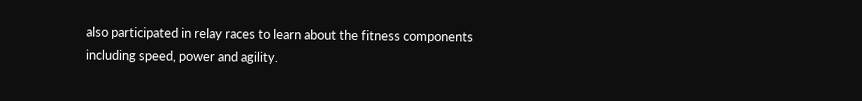also participated in relay races to learn about the fitness components including speed, power and agility.